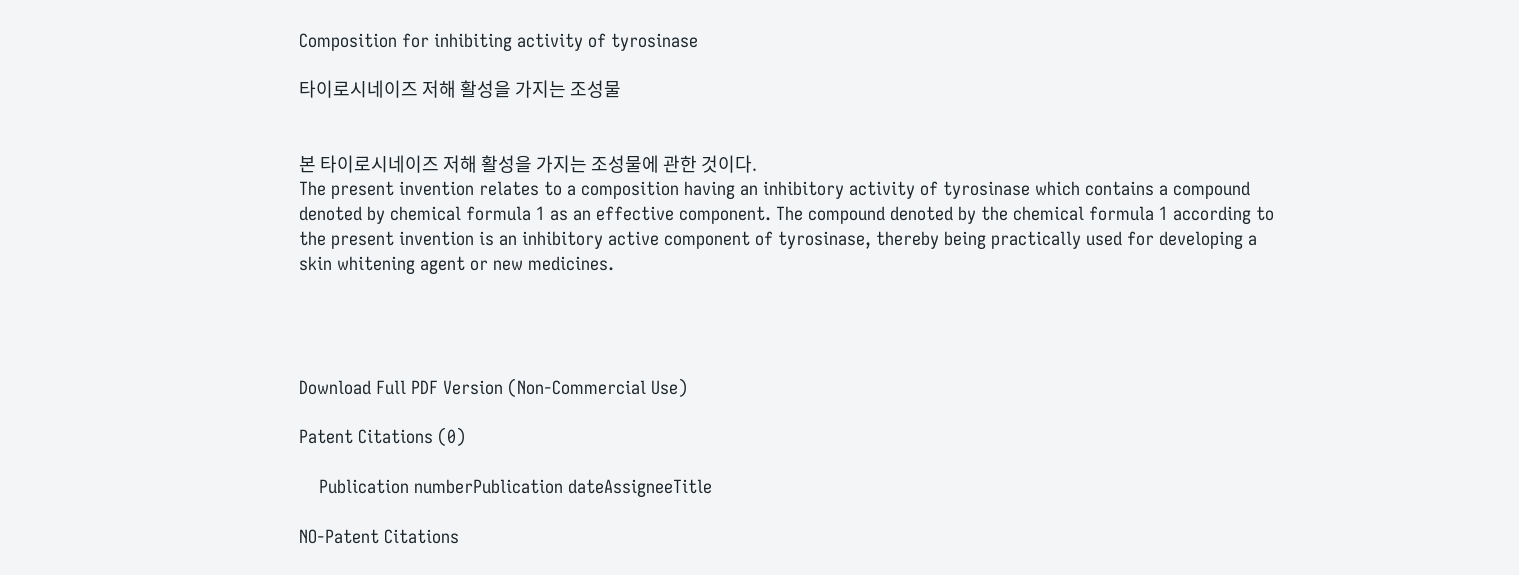Composition for inhibiting activity of tyrosinase

타이로시네이즈 저해 활성을 가지는 조성물


본 타이로시네이즈 저해 활성을 가지는 조성물에 관한 것이다.
The present invention relates to a composition having an inhibitory activity of tyrosinase which contains a compound denoted by chemical formula 1 as an effective component. The compound denoted by the chemical formula 1 according to the present invention is an inhibitory active component of tyrosinase, thereby being practically used for developing a skin whitening agent or new medicines.




Download Full PDF Version (Non-Commercial Use)

Patent Citations (0)

    Publication numberPublication dateAssigneeTitle

NO-Patent Citations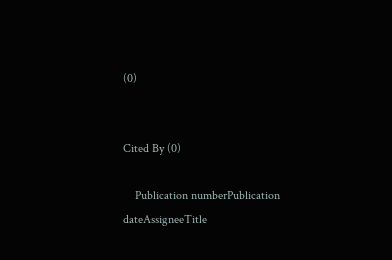(0)


Cited By (0)

    Publication numberPublication dateAssigneeTitle